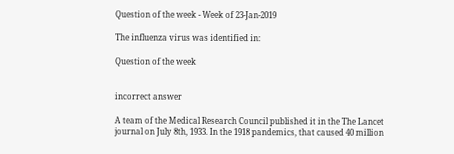Question of the week - Week of 23-Jan-2019

The influenza virus was identified in:

Question of the week


incorrect answer

A team of the Medical Research Council published it in the The Lancet journal on July 8th, 1933. In the 1918 pandemics, that caused 40 million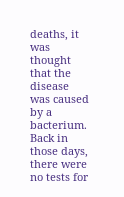deaths, it was thought that the disease was caused by a bacterium. Back in those days, there were no tests for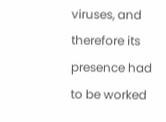viruses, and therefore its presence had to be worked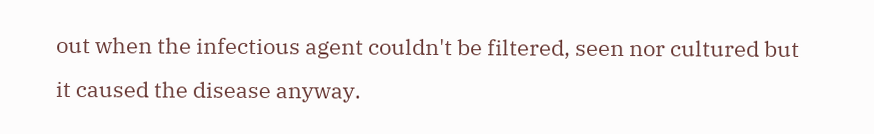out when the infectious agent couldn't be filtered, seen nor cultured but it caused the disease anyway.